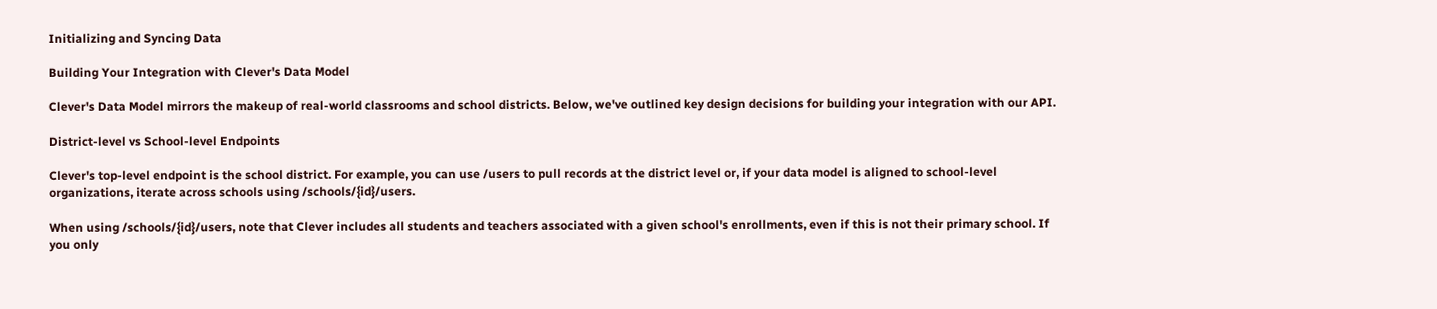Initializing and Syncing Data

Building Your Integration with Clever's Data Model

Clever's Data Model mirrors the makeup of real-world classrooms and school districts. Below, we've outlined key design decisions for building your integration with our API.

District-level vs School-level Endpoints

Clever's top-level endpoint is the school district. For example, you can use /users to pull records at the district level or, if your data model is aligned to school-level organizations, iterate across schools using /schools/{id}/users.

When using /schools/{id}/users, note that Clever includes all students and teachers associated with a given school's enrollments, even if this is not their primary school. If you only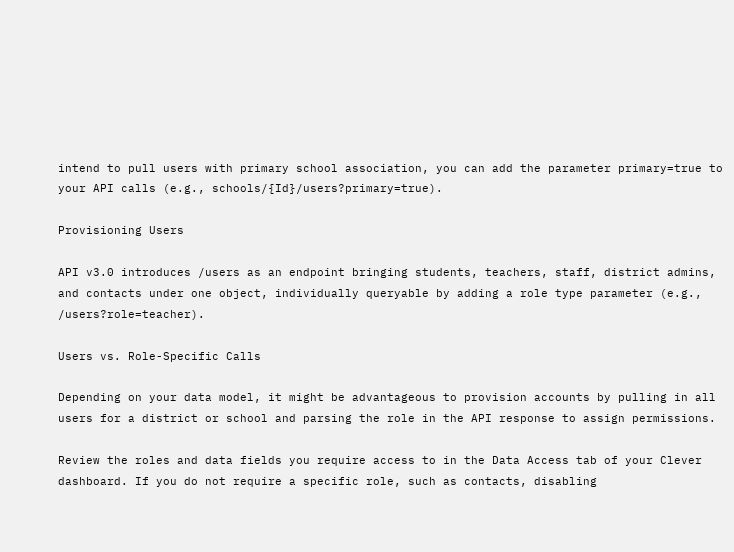intend to pull users with primary school association, you can add the parameter primary=true to your API calls (e.g., schools/{Id}/users?primary=true).

Provisioning Users

API v3.0 introduces /users as an endpoint bringing students, teachers, staff, district admins, and contacts under one object, individually queryable by adding a role type parameter (e.g., /users?role=teacher).

Users vs. Role-Specific Calls

Depending on your data model, it might be advantageous to provision accounts by pulling in all users for a district or school and parsing the role in the API response to assign permissions.

Review the roles and data fields you require access to in the Data Access tab of your Clever dashboard. If you do not require a specific role, such as contacts, disabling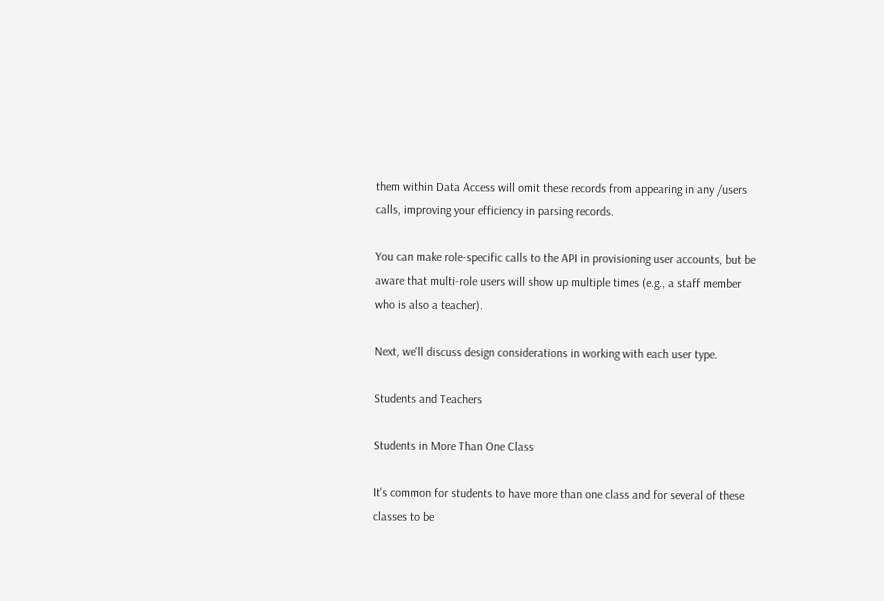them within Data Access will omit these records from appearing in any /users calls, improving your efficiency in parsing records.

You can make role-specific calls to the API in provisioning user accounts, but be aware that multi-role users will show up multiple times (e.g., a staff member who is also a teacher).

Next, we'll discuss design considerations in working with each user type.

Students and Teachers

Students in More Than One Class

It's common for students to have more than one class and for several of these classes to be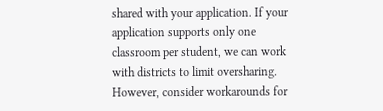shared with your application. If your application supports only one classroom per student, we can work with districts to limit oversharing. However, consider workarounds for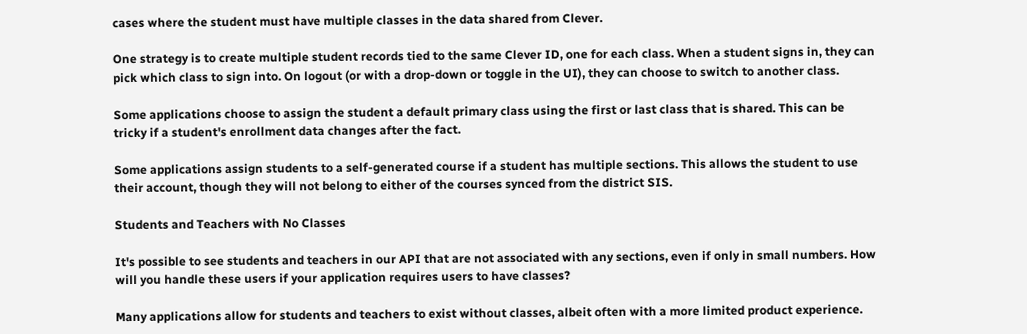cases where the student must have multiple classes in the data shared from Clever.

One strategy is to create multiple student records tied to the same Clever ID, one for each class. When a student signs in, they can pick which class to sign into. On logout (or with a drop-down or toggle in the UI), they can choose to switch to another class.

Some applications choose to assign the student a default primary class using the first or last class that is shared. This can be tricky if a student's enrollment data changes after the fact.

Some applications assign students to a self-generated course if a student has multiple sections. This allows the student to use their account, though they will not belong to either of the courses synced from the district SIS.

Students and Teachers with No Classes

It's possible to see students and teachers in our API that are not associated with any sections, even if only in small numbers. How will you handle these users if your application requires users to have classes?

Many applications allow for students and teachers to exist without classes, albeit often with a more limited product experience.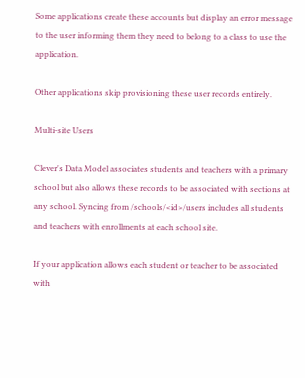Some applications create these accounts but display an error message to the user informing them they need to belong to a class to use the application.

Other applications skip provisioning these user records entirely.

Multi-site Users

Clever's Data Model associates students and teachers with a primary school but also allows these records to be associated with sections at any school. Syncing from /schools/<id>/users includes all students and teachers with enrollments at each school site.

If your application allows each student or teacher to be associated with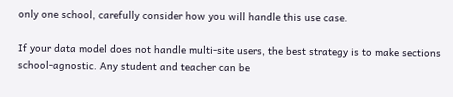only one school, carefully consider how you will handle this use case.

If your data model does not handle multi-site users, the best strategy is to make sections school-agnostic. Any student and teacher can be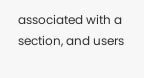associated with a section, and users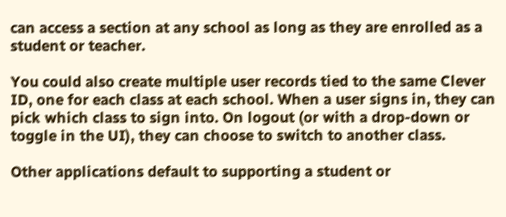can access a section at any school as long as they are enrolled as a student or teacher.

You could also create multiple user records tied to the same Clever ID, one for each class at each school. When a user signs in, they can pick which class to sign into. On logout (or with a drop-down or toggle in the UI), they can choose to switch to another class.

Other applications default to supporting a student or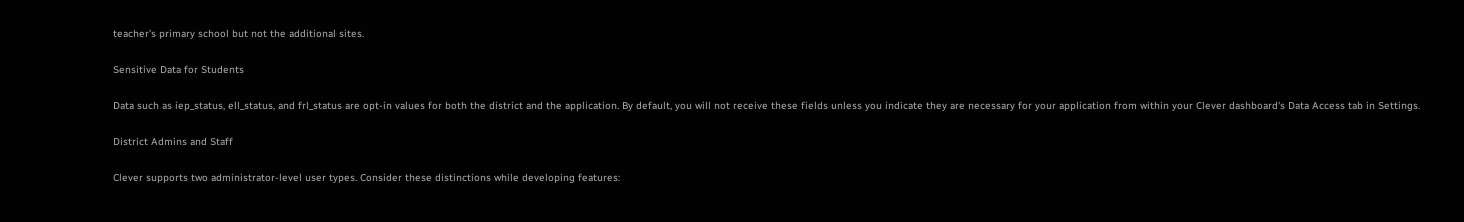teacher's primary school but not the additional sites.

Sensitive Data for Students

Data such as iep_status, ell_status, and frl_status are opt-in values for both the district and the application. By default, you will not receive these fields unless you indicate they are necessary for your application from within your Clever dashboard's Data Access tab in Settings.

District Admins and Staff

Clever supports two administrator-level user types. Consider these distinctions while developing features: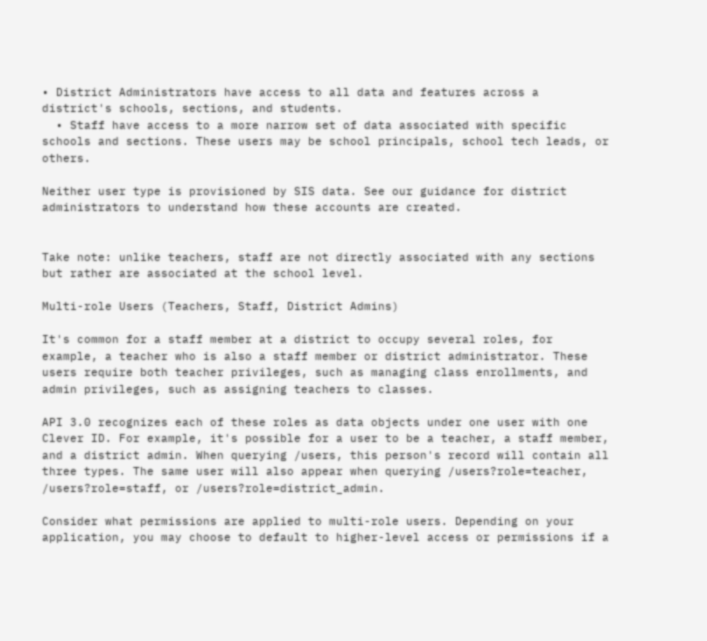• District Administrators have access to all data and features across a district's schools, sections, and students.
  • Staff have access to a more narrow set of data associated with specific schools and sections. These users may be school principals, school tech leads, or others.

Neither user type is provisioned by SIS data. See our guidance for district administrators to understand how these accounts are created.


Take note: unlike teachers, staff are not directly associated with any sections but rather are associated at the school level.

Multi-role Users (Teachers, Staff, District Admins)

It's common for a staff member at a district to occupy several roles, for example, a teacher who is also a staff member or district administrator. These users require both teacher privileges, such as managing class enrollments, and admin privileges, such as assigning teachers to classes.

API 3.0 recognizes each of these roles as data objects under one user with one Clever ID. For example, it's possible for a user to be a teacher, a staff member, and a district admin. When querying /users, this person's record will contain all three types. The same user will also appear when querying /users?role=teacher, /users?role=staff, or /users?role=district_admin.

Consider what permissions are applied to multi-role users. Depending on your application, you may choose to default to higher-level access or permissions if a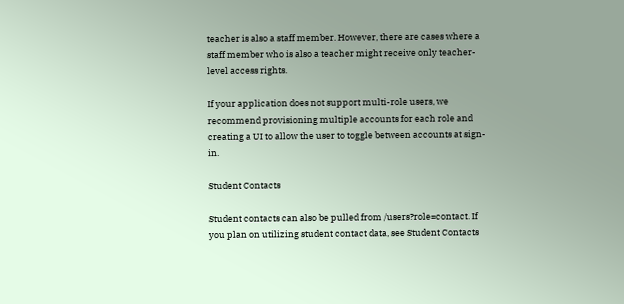teacher is also a staff member. However, there are cases where a staff member who is also a teacher might receive only teacher-level access rights.

If your application does not support multi-role users, we recommend provisioning multiple accounts for each role and creating a UI to allow the user to toggle between accounts at sign-in.

Student Contacts

Student contacts can also be pulled from /users?role=contact. If you plan on utilizing student contact data, see Student Contacts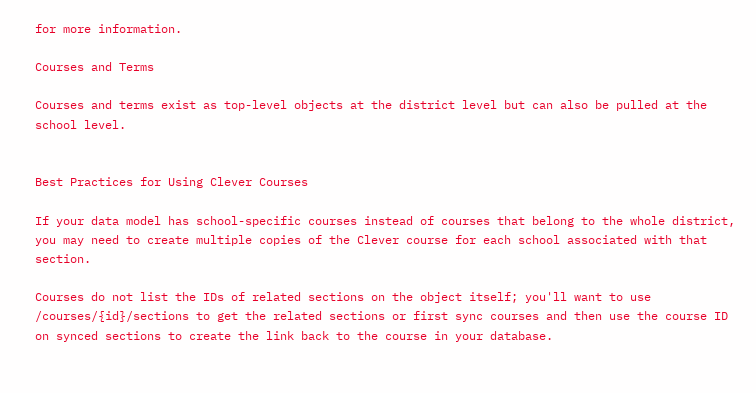for more information.

Courses and Terms

Courses and terms exist as top-level objects at the district level but can also be pulled at the school level.


Best Practices for Using Clever Courses

If your data model has school-specific courses instead of courses that belong to the whole district, you may need to create multiple copies of the Clever course for each school associated with that section.

Courses do not list the IDs of related sections on the object itself; you'll want to use /courses/{id}/sections to get the related sections or first sync courses and then use the course ID on synced sections to create the link back to the course in your database.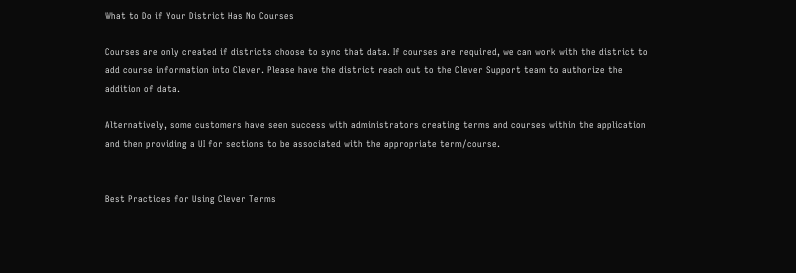What to Do if Your District Has No Courses

Courses are only created if districts choose to sync that data. If courses are required, we can work with the district to add course information into Clever. Please have the district reach out to the Clever Support team to authorize the addition of data.

Alternatively, some customers have seen success with administrators creating terms and courses within the application and then providing a UI for sections to be associated with the appropriate term/course.


Best Practices for Using Clever Terms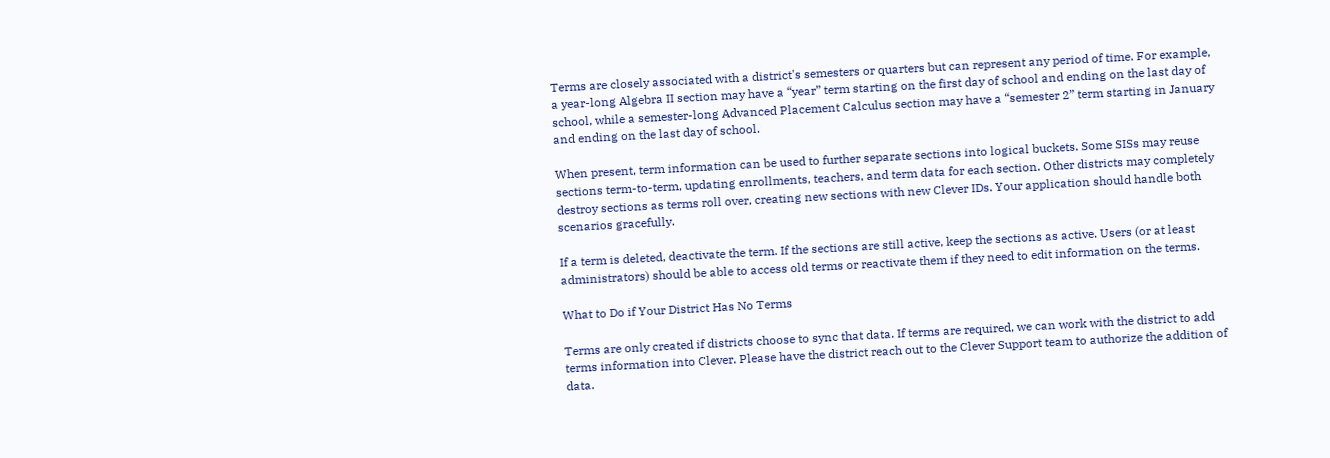Terms are closely associated with a district's semesters or quarters but can represent any period of time. For example, a year-long Algebra II section may have a “year” term starting on the first day of school and ending on the last day of school, while a semester-long Advanced Placement Calculus section may have a “semester 2” term starting in January and ending on the last day of school.

When present, term information can be used to further separate sections into logical buckets. Some SISs may reuse sections term-to-term, updating enrollments, teachers, and term data for each section. Other districts may completely destroy sections as terms roll over, creating new sections with new Clever IDs. Your application should handle both scenarios gracefully.

If a term is deleted, deactivate the term. If the sections are still active, keep the sections as active. Users (or at least administrators) should be able to access old terms or reactivate them if they need to edit information on the terms.

What to Do if Your District Has No Terms

Terms are only created if districts choose to sync that data. If terms are required, we can work with the district to add terms information into Clever. Please have the district reach out to the Clever Support team to authorize the addition of data.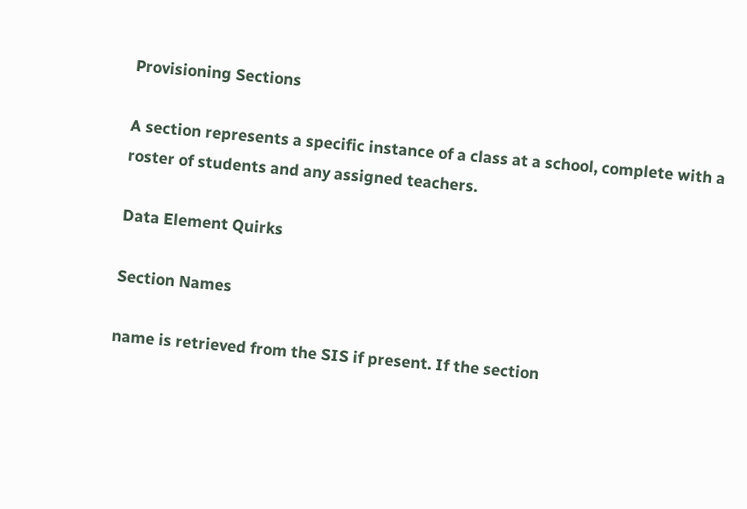Provisioning Sections

A section represents a specific instance of a class at a school, complete with a roster of students and any assigned teachers.

Data Element Quirks

Section Names

name is retrieved from the SIS if present. If the section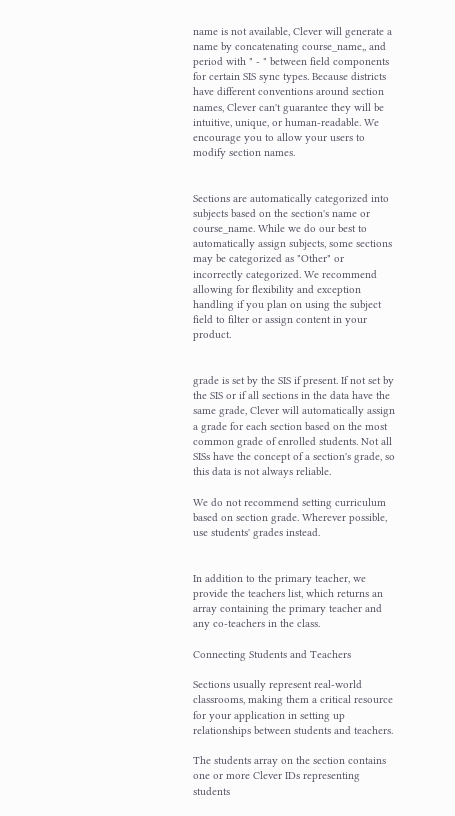name is not available, Clever will generate a name by concatenating course_name,, and period with " - " between field components for certain SIS sync types. Because districts have different conventions around section names, Clever can't guarantee they will be intuitive, unique, or human-readable. We encourage you to allow your users to modify section names.


Sections are automatically categorized into subjects based on the section's name or course_name. While we do our best to automatically assign subjects, some sections may be categorized as "Other" or incorrectly categorized. We recommend allowing for flexibility and exception handling if you plan on using the subject field to filter or assign content in your product.


grade is set by the SIS if present. If not set by the SIS or if all sections in the data have the same grade, Clever will automatically assign a grade for each section based on the most common grade of enrolled students. Not all SISs have the concept of a section's grade, so this data is not always reliable.

We do not recommend setting curriculum based on section grade. Wherever possible, use students' grades instead.


In addition to the primary teacher, we provide the teachers list, which returns an array containing the primary teacher and any co-teachers in the class.

Connecting Students and Teachers

Sections usually represent real-world classrooms, making them a critical resource for your application in setting up relationships between students and teachers.

The students array on the section contains one or more Clever IDs representing students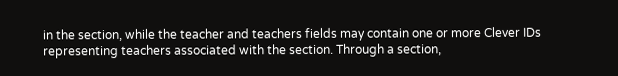in the section, while the teacher and teachers fields may contain one or more Clever IDs representing teachers associated with the section. Through a section,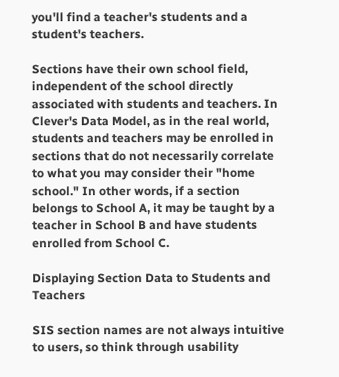you'll find a teacher's students and a student's teachers.

Sections have their own school field, independent of the school directly associated with students and teachers. In Clever's Data Model, as in the real world, students and teachers may be enrolled in sections that do not necessarily correlate to what you may consider their "home school." In other words, if a section belongs to School A, it may be taught by a teacher in School B and have students enrolled from School C.

Displaying Section Data to Students and Teachers

SIS section names are not always intuitive to users, so think through usability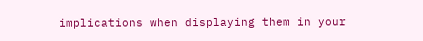implications when displaying them in your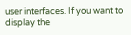user interfaces. If you want to display the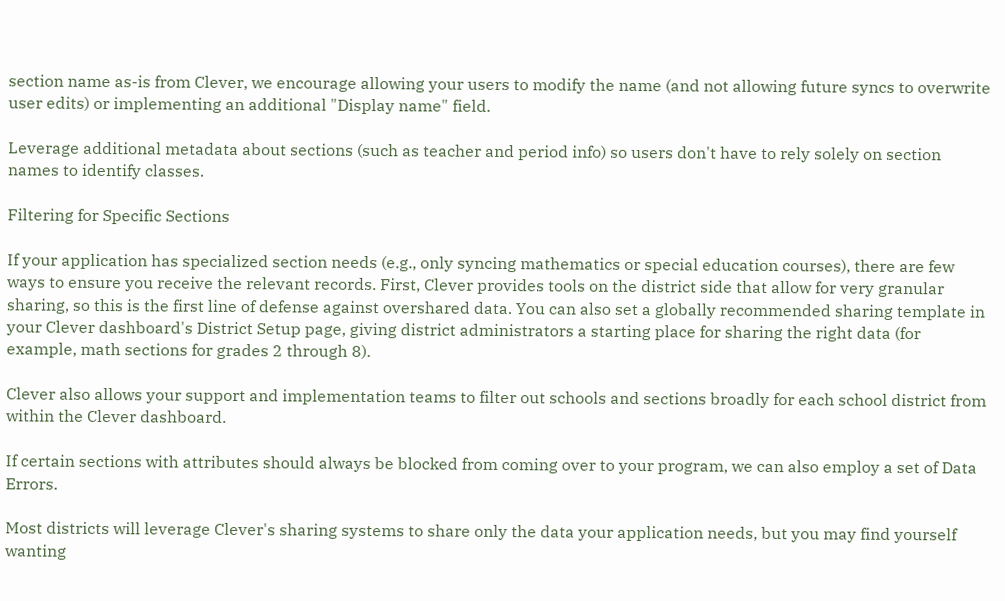section name as-is from Clever, we encourage allowing your users to modify the name (and not allowing future syncs to overwrite user edits) or implementing an additional "Display name" field.

Leverage additional metadata about sections (such as teacher and period info) so users don't have to rely solely on section names to identify classes.

Filtering for Specific Sections

If your application has specialized section needs (e.g., only syncing mathematics or special education courses), there are few ways to ensure you receive the relevant records. First, Clever provides tools on the district side that allow for very granular sharing, so this is the first line of defense against overshared data. You can also set a globally recommended sharing template in your Clever dashboard's District Setup page, giving district administrators a starting place for sharing the right data (for example, math sections for grades 2 through 8).

Clever also allows your support and implementation teams to filter out schools and sections broadly for each school district from within the Clever dashboard.

If certain sections with attributes should always be blocked from coming over to your program, we can also employ a set of Data Errors.

Most districts will leverage Clever's sharing systems to share only the data your application needs, but you may find yourself wanting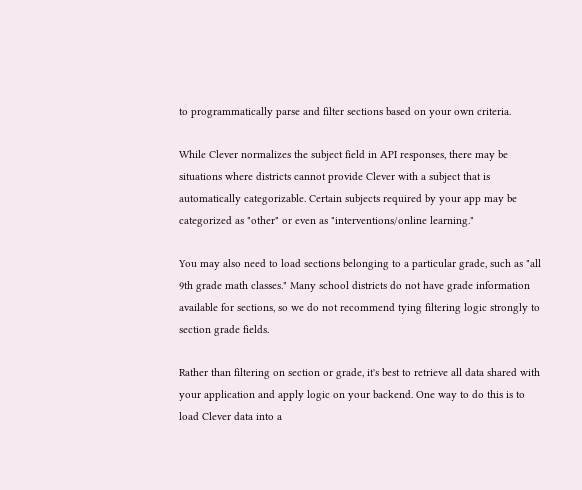to programmatically parse and filter sections based on your own criteria.

While Clever normalizes the subject field in API responses, there may be situations where districts cannot provide Clever with a subject that is automatically categorizable. Certain subjects required by your app may be categorized as "other" or even as "interventions/online learning."

You may also need to load sections belonging to a particular grade, such as "all 9th grade math classes." Many school districts do not have grade information available for sections, so we do not recommend tying filtering logic strongly to section grade fields.

Rather than filtering on section or grade, it's best to retrieve all data shared with your application and apply logic on your backend. One way to do this is to load Clever data into a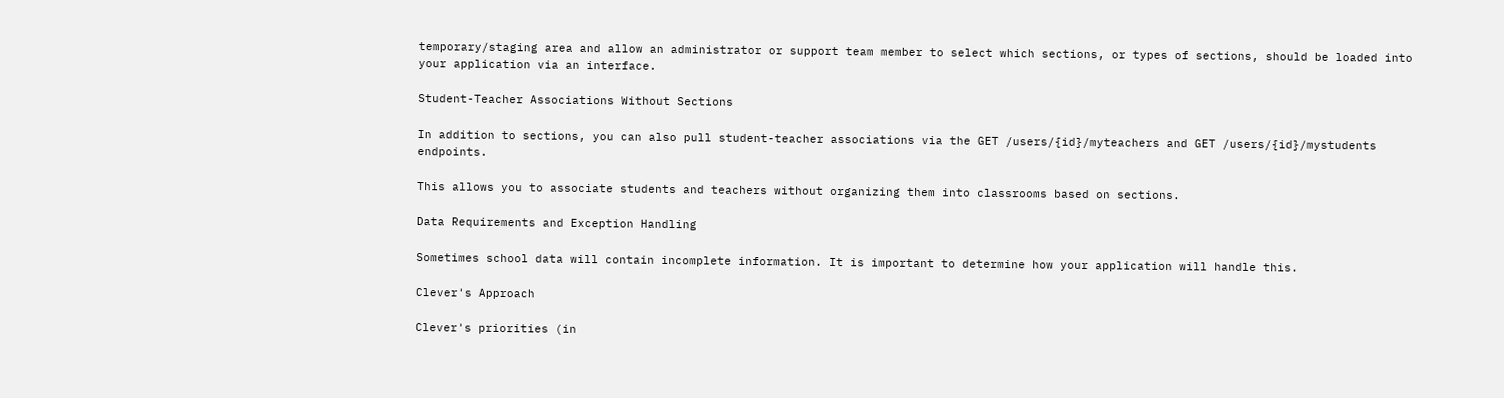temporary/staging area and allow an administrator or support team member to select which sections, or types of sections, should be loaded into your application via an interface.

Student-Teacher Associations Without Sections

In addition to sections, you can also pull student-teacher associations via the GET /users/{id}/myteachers and GET /users/{id}/mystudents endpoints.

This allows you to associate students and teachers without organizing them into classrooms based on sections.

Data Requirements and Exception Handling

Sometimes school data will contain incomplete information. It is important to determine how your application will handle this.

Clever's Approach

Clever's priorities (in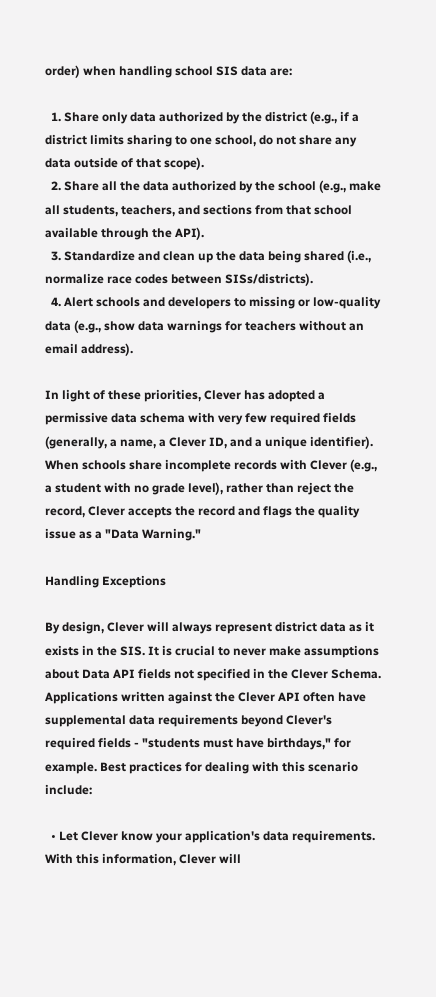order) when handling school SIS data are:

  1. Share only data authorized by the district (e.g., if a district limits sharing to one school, do not share any data outside of that scope).
  2. Share all the data authorized by the school (e.g., make all students, teachers, and sections from that school available through the API).
  3. Standardize and clean up the data being shared (i.e., normalize race codes between SISs/districts).
  4. Alert schools and developers to missing or low-quality data (e.g., show data warnings for teachers without an email address).

In light of these priorities, Clever has adopted a permissive data schema with very few required fields (generally, a name, a Clever ID, and a unique identifier). When schools share incomplete records with Clever (e.g., a student with no grade level), rather than reject the record, Clever accepts the record and flags the quality issue as a "Data Warning."

Handling Exceptions

By design, Clever will always represent district data as it exists in the SIS. It is crucial to never make assumptions about Data API fields not specified in the Clever Schema. Applications written against the Clever API often have supplemental data requirements beyond Clever's required fields - "students must have birthdays," for example. Best practices for dealing with this scenario include:

  • Let Clever know your application's data requirements. With this information, Clever will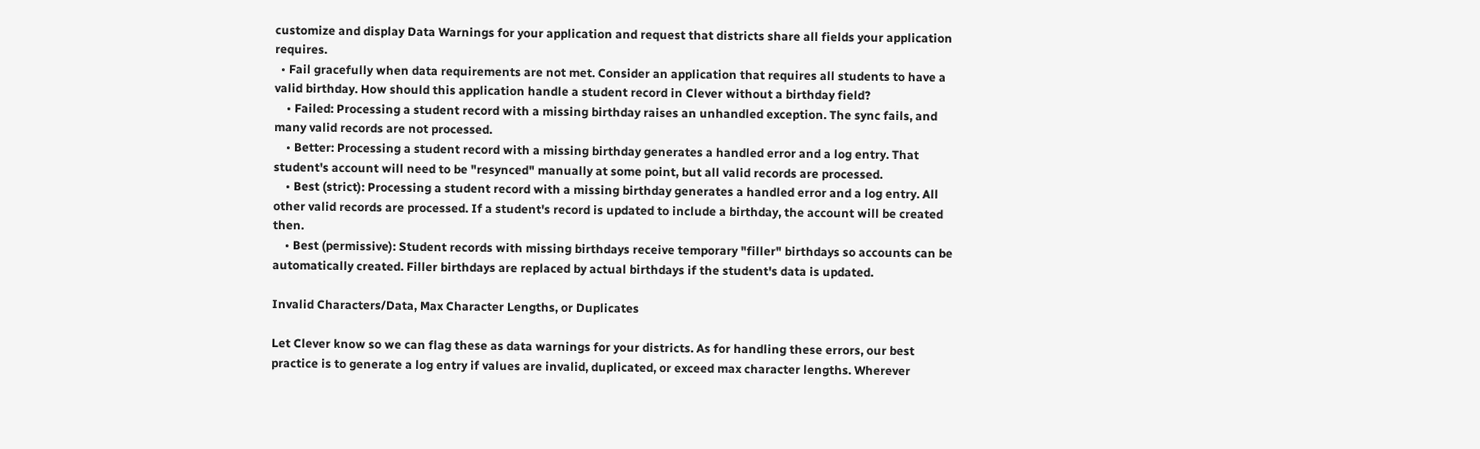customize and display Data Warnings for your application and request that districts share all fields your application requires.
  • Fail gracefully when data requirements are not met. Consider an application that requires all students to have a valid birthday. How should this application handle a student record in Clever without a birthday field?
    • Failed: Processing a student record with a missing birthday raises an unhandled exception. The sync fails, and many valid records are not processed.
    • Better: Processing a student record with a missing birthday generates a handled error and a log entry. That student's account will need to be "resynced" manually at some point, but all valid records are processed.
    • Best (strict): Processing a student record with a missing birthday generates a handled error and a log entry. All other valid records are processed. If a student's record is updated to include a birthday, the account will be created then.
    • Best (permissive): Student records with missing birthdays receive temporary "filler" birthdays so accounts can be automatically created. Filler birthdays are replaced by actual birthdays if the student's data is updated.

Invalid Characters/Data, Max Character Lengths, or Duplicates

Let Clever know so we can flag these as data warnings for your districts. As for handling these errors, our best practice is to generate a log entry if values are invalid, duplicated, or exceed max character lengths. Wherever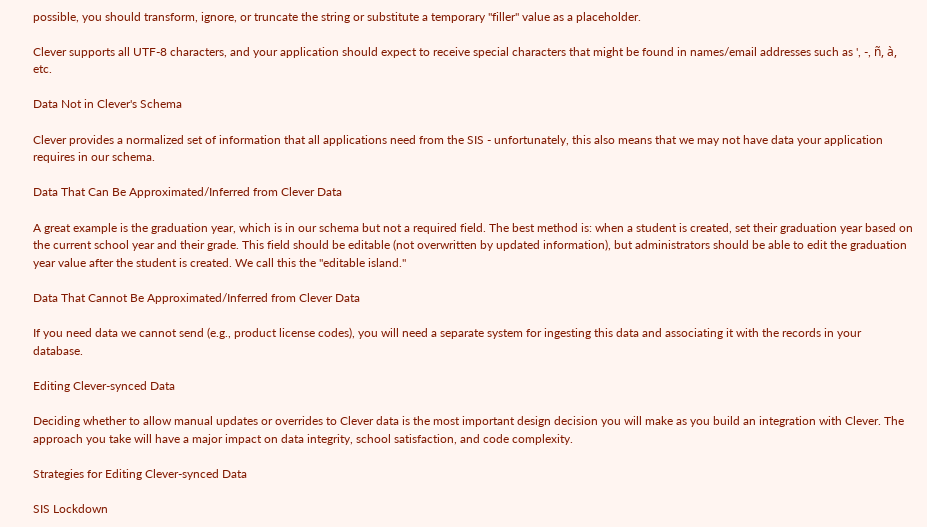possible, you should transform, ignore, or truncate the string or substitute a temporary "filler" value as a placeholder.

Clever supports all UTF-8 characters, and your application should expect to receive special characters that might be found in names/email addresses such as ', -, ñ, à, etc.

Data Not in Clever's Schema

Clever provides a normalized set of information that all applications need from the SIS - unfortunately, this also means that we may not have data your application requires in our schema.

Data That Can Be Approximated/Inferred from Clever Data

A great example is the graduation year, which is in our schema but not a required field. The best method is: when a student is created, set their graduation year based on the current school year and their grade. This field should be editable (not overwritten by updated information), but administrators should be able to edit the graduation year value after the student is created. We call this the "editable island."

Data That Cannot Be Approximated/Inferred from Clever Data

If you need data we cannot send (e.g., product license codes), you will need a separate system for ingesting this data and associating it with the records in your database.

Editing Clever-synced Data

Deciding whether to allow manual updates or overrides to Clever data is the most important design decision you will make as you build an integration with Clever. The approach you take will have a major impact on data integrity, school satisfaction, and code complexity.

Strategies for Editing Clever-synced Data

SIS Lockdown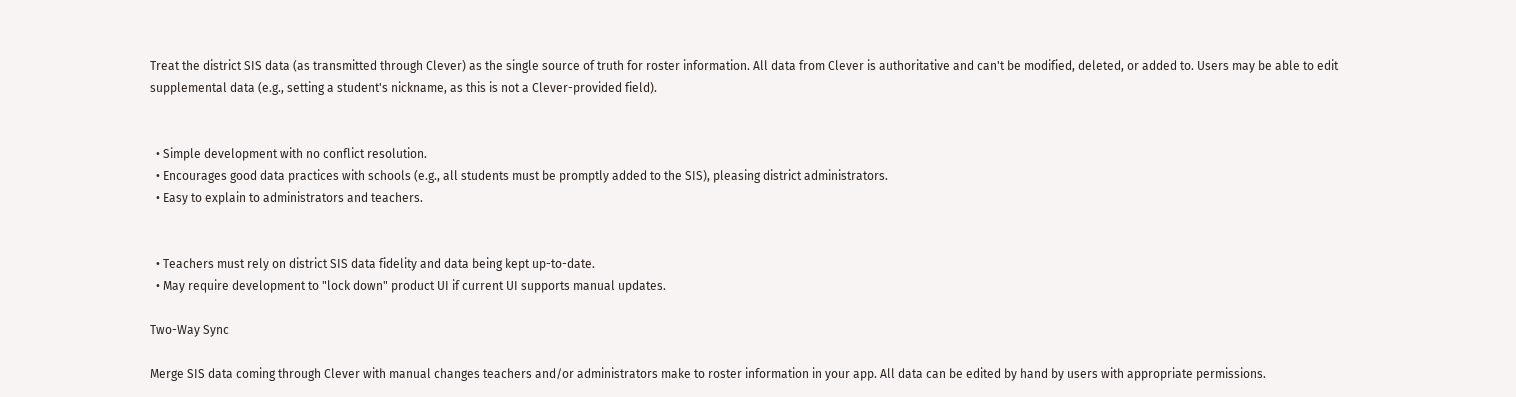Treat the district SIS data (as transmitted through Clever) as the single source of truth for roster information. All data from Clever is authoritative and can't be modified, deleted, or added to. Users may be able to edit supplemental data (e.g., setting a student's nickname, as this is not a Clever-provided field).


  • Simple development with no conflict resolution.
  • Encourages good data practices with schools (e.g., all students must be promptly added to the SIS), pleasing district administrators.
  • Easy to explain to administrators and teachers.


  • Teachers must rely on district SIS data fidelity and data being kept up-to-date.
  • May require development to "lock down" product UI if current UI supports manual updates.

Two-Way Sync

Merge SIS data coming through Clever with manual changes teachers and/or administrators make to roster information in your app. All data can be edited by hand by users with appropriate permissions.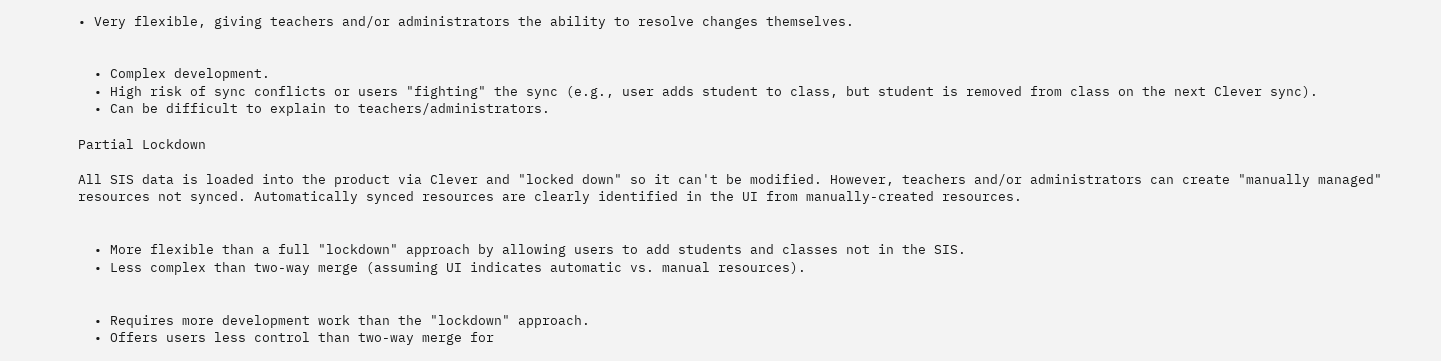• Very flexible, giving teachers and/or administrators the ability to resolve changes themselves.


  • Complex development.
  • High risk of sync conflicts or users "fighting" the sync (e.g., user adds student to class, but student is removed from class on the next Clever sync).
  • Can be difficult to explain to teachers/administrators.

Partial Lockdown

All SIS data is loaded into the product via Clever and "locked down" so it can't be modified. However, teachers and/or administrators can create "manually managed" resources not synced. Automatically synced resources are clearly identified in the UI from manually-created resources.


  • More flexible than a full "lockdown" approach by allowing users to add students and classes not in the SIS.
  • Less complex than two-way merge (assuming UI indicates automatic vs. manual resources).


  • Requires more development work than the "lockdown" approach.
  • Offers users less control than two-way merge for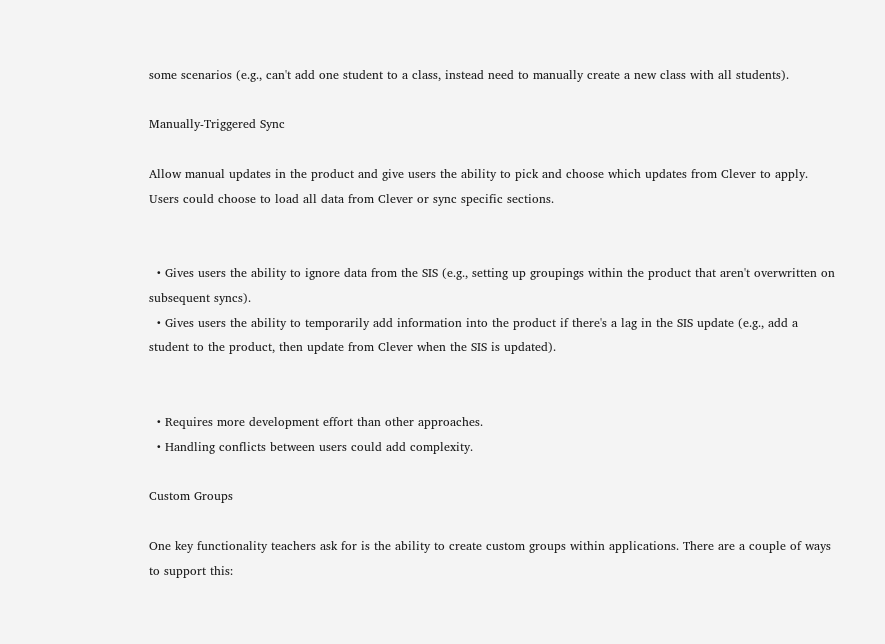some scenarios (e.g., can't add one student to a class, instead need to manually create a new class with all students).

Manually-Triggered Sync

Allow manual updates in the product and give users the ability to pick and choose which updates from Clever to apply. Users could choose to load all data from Clever or sync specific sections.


  • Gives users the ability to ignore data from the SIS (e.g., setting up groupings within the product that aren't overwritten on subsequent syncs).
  • Gives users the ability to temporarily add information into the product if there's a lag in the SIS update (e.g., add a student to the product, then update from Clever when the SIS is updated).


  • Requires more development effort than other approaches.
  • Handling conflicts between users could add complexity.

Custom Groups

One key functionality teachers ask for is the ability to create custom groups within applications. There are a couple of ways to support this: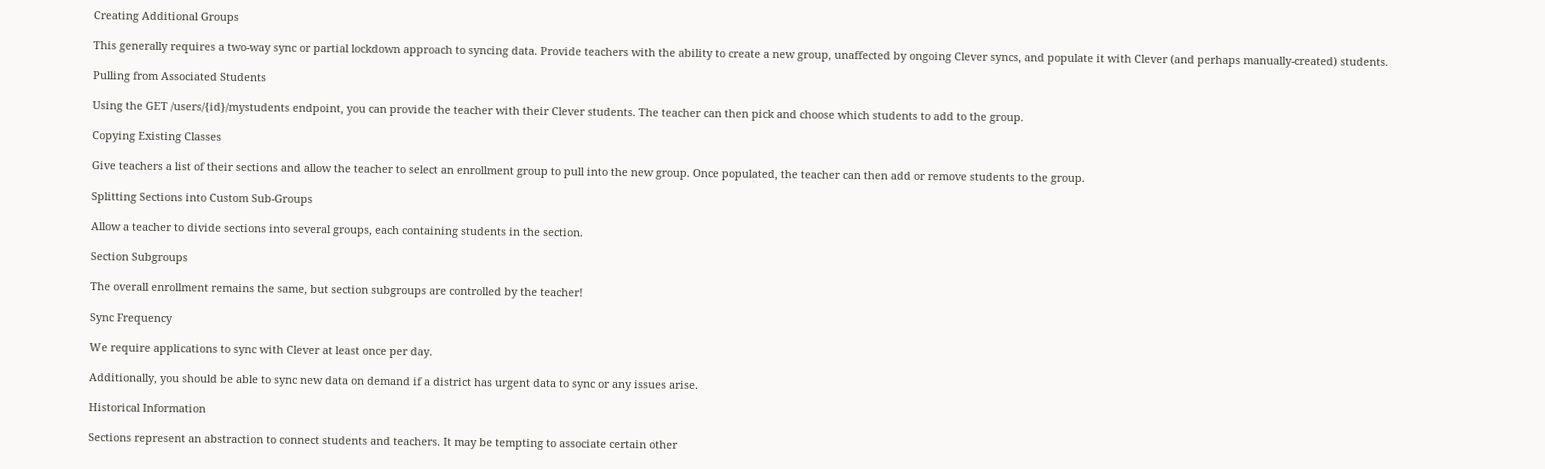Creating Additional Groups

This generally requires a two-way sync or partial lockdown approach to syncing data. Provide teachers with the ability to create a new group, unaffected by ongoing Clever syncs, and populate it with Clever (and perhaps manually-created) students.

Pulling from Associated Students

Using the GET /users/{id}/mystudents endpoint, you can provide the teacher with their Clever students. The teacher can then pick and choose which students to add to the group.

Copying Existing Classes

Give teachers a list of their sections and allow the teacher to select an enrollment group to pull into the new group. Once populated, the teacher can then add or remove students to the group.

Splitting Sections into Custom Sub-Groups

Allow a teacher to divide sections into several groups, each containing students in the section.

Section Subgroups

The overall enrollment remains the same, but section subgroups are controlled by the teacher!

Sync Frequency

We require applications to sync with Clever at least once per day.

Additionally, you should be able to sync new data on demand if a district has urgent data to sync or any issues arise.

Historical Information

Sections represent an abstraction to connect students and teachers. It may be tempting to associate certain other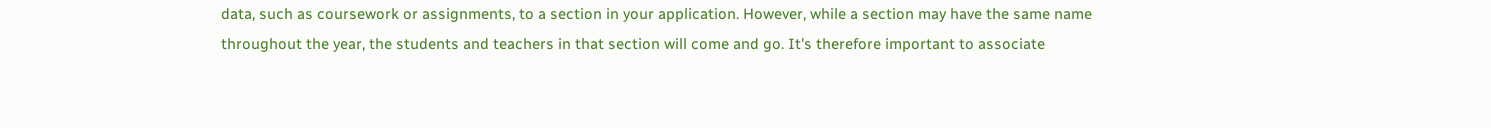data, such as coursework or assignments, to a section in your application. However, while a section may have the same name throughout the year, the students and teachers in that section will come and go. It's therefore important to associate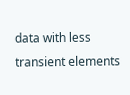data with less transient elements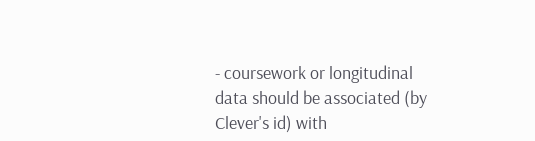- coursework or longitudinal data should be associated (by Clever's id) with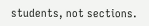students, not sections.